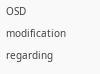OSD modification regarding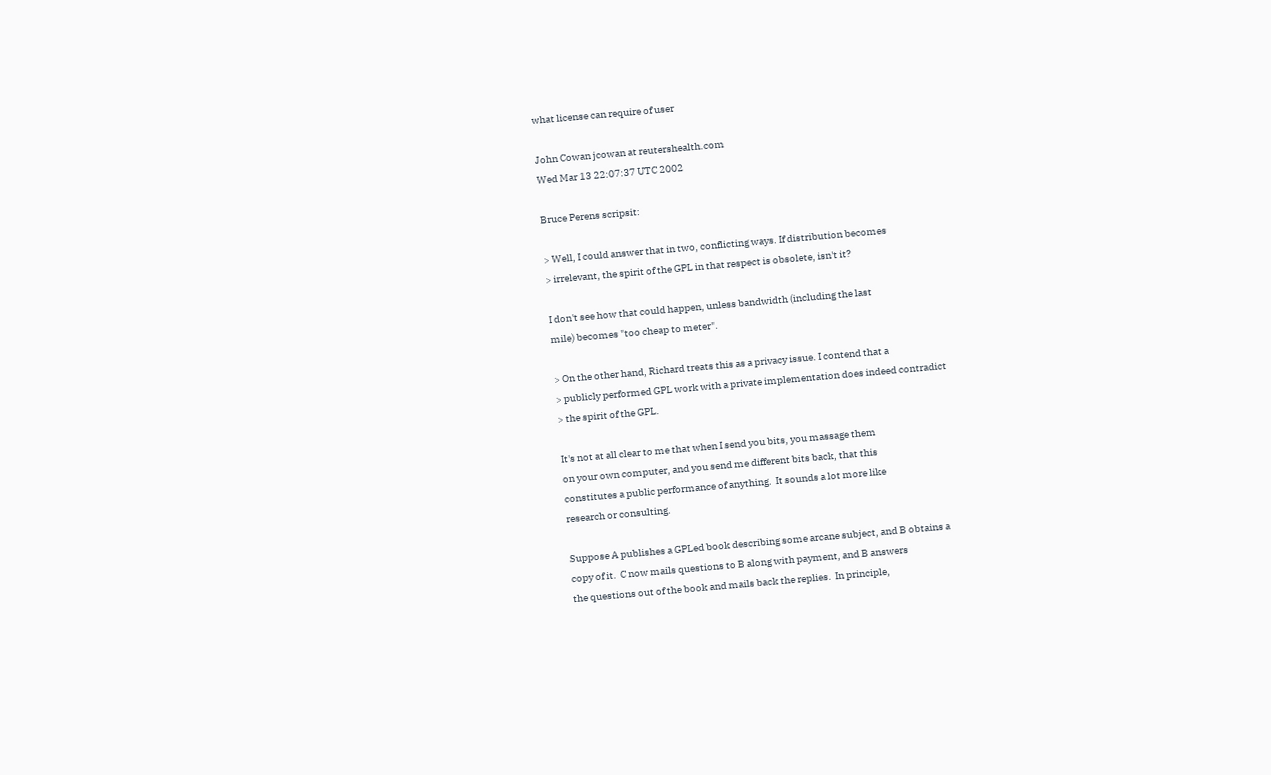what license can require of user

John Cowan jcowan at reutershealth.com
Wed Mar 13 22:07:37 UTC 2002

Bruce Perens scripsit:

> Well, I could answer that in two, conflicting ways. If distribution becomes
> irrelevant, the spirit of the GPL in that respect is obsolete, isn't it?

I don't see how that could happen, unless bandwidth (including the last
mile) becomes "too cheap to meter".

> On the other hand, Richard treats this as a privacy issue. I contend that a
> publicly performed GPL work with a private implementation does indeed contradict
> the spirit of the GPL.

It's not at all clear to me that when I send you bits, you massage them
on your own computer, and you send me different bits back, that this
constitutes a public performance of anything.  It sounds a lot more like
research or consulting.

Suppose A publishes a GPLed book describing some arcane subject, and B obtains a
copy of it.  C now mails questions to B along with payment, and B answers
the questions out of the book and mails back the replies.  In principle,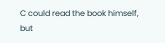C could read the book himself, but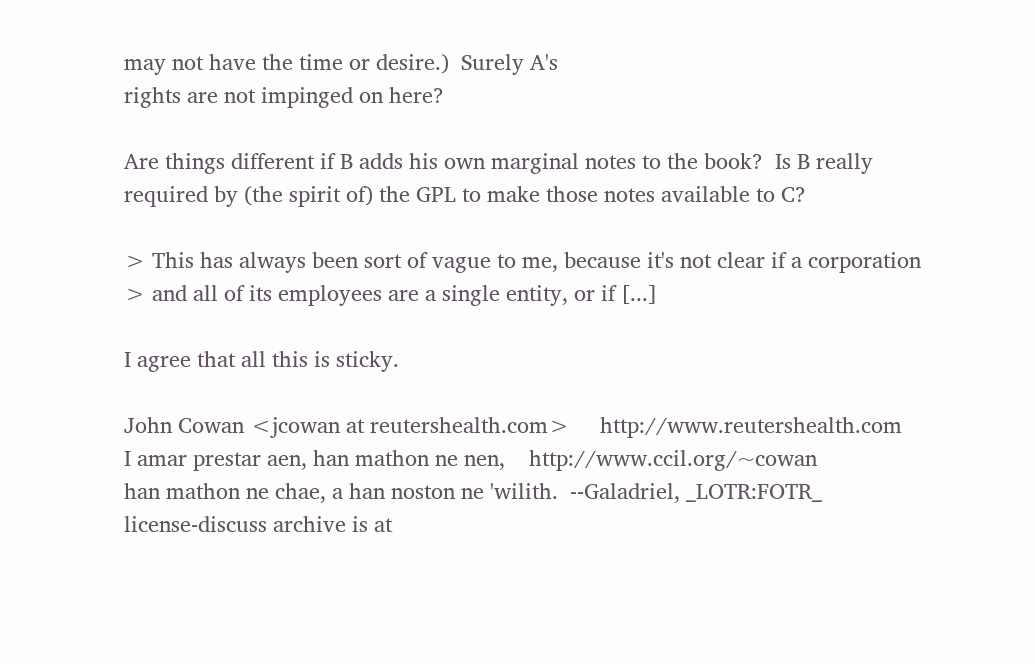may not have the time or desire.)  Surely A's
rights are not impinged on here?

Are things different if B adds his own marginal notes to the book?  Is B really
required by (the spirit of) the GPL to make those notes available to C?

> This has always been sort of vague to me, because it's not clear if a corporation
> and all of its employees are a single entity, or if [...]

I agree that all this is sticky.

John Cowan <jcowan at reutershealth.com>     http://www.reutershealth.com
I amar prestar aen, han mathon ne nen,    http://www.ccil.org/~cowan
han mathon ne chae, a han noston ne 'wilith.  --Galadriel, _LOTR:FOTR_
license-discuss archive is at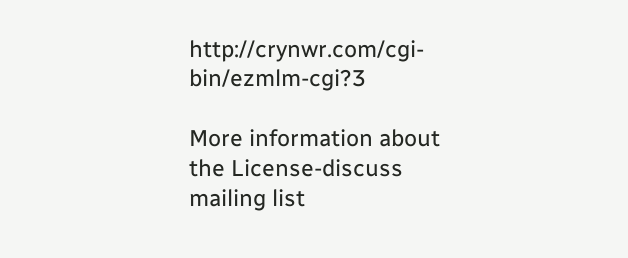http://crynwr.com/cgi-bin/ezmlm-cgi?3

More information about the License-discuss mailing list